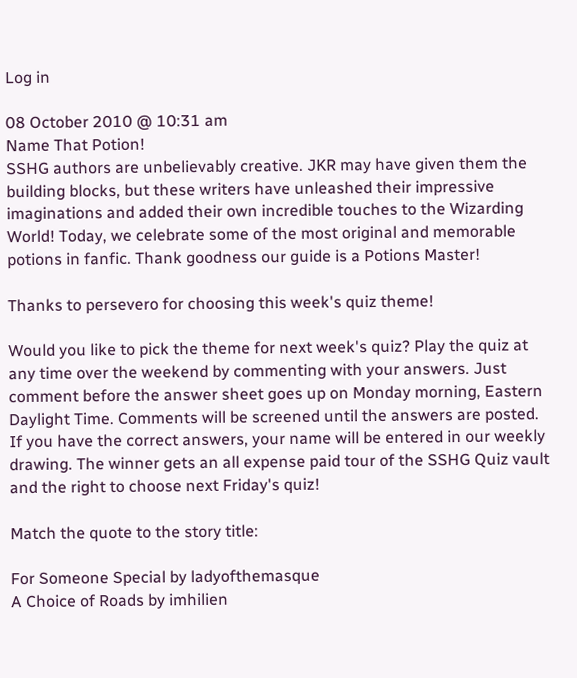Log in

08 October 2010 @ 10:31 am
Name That Potion!
SSHG authors are unbelievably creative. JKR may have given them the building blocks, but these writers have unleashed their impressive imaginations and added their own incredible touches to the Wizarding World! Today, we celebrate some of the most original and memorable potions in fanfic. Thank goodness our guide is a Potions Master!

Thanks to persevero for choosing this week's quiz theme!

Would you like to pick the theme for next week's quiz? Play the quiz at any time over the weekend by commenting with your answers. Just comment before the answer sheet goes up on Monday morning, Eastern Daylight Time. Comments will be screened until the answers are posted. If you have the correct answers, your name will be entered in our weekly drawing. The winner gets an all expense paid tour of the SSHG Quiz vault and the right to choose next Friday's quiz!

Match the quote to the story title:

For Someone Special by ladyofthemasque
A Choice of Roads by imhilien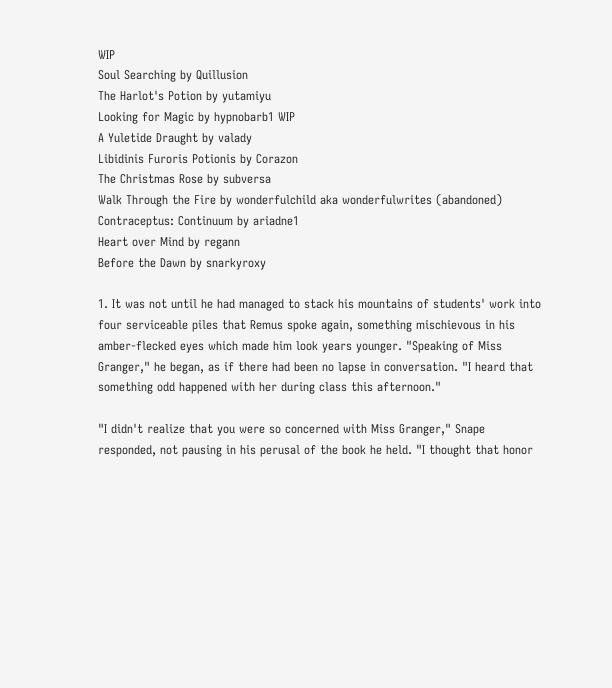WIP
Soul Searching by Quillusion
The Harlot's Potion by yutamiyu
Looking for Magic by hypnobarb1 WIP
A Yuletide Draught by valady
Libidinis Furoris Potionis by Corazon
The Christmas Rose by subversa
Walk Through the Fire by wonderfulchild aka wonderfulwrites (abandoned)
Contraceptus: Continuum by ariadne1
Heart over Mind by regann
Before the Dawn by snarkyroxy

1. It was not until he had managed to stack his mountains of students' work into four serviceable piles that Remus spoke again, something mischievous in his amber-flecked eyes which made him look years younger. "Speaking of Miss Granger," he began, as if there had been no lapse in conversation. "I heard that something odd happened with her during class this afternoon."

"I didn't realize that you were so concerned with Miss Granger," Snape responded, not pausing in his perusal of the book he held. "I thought that honor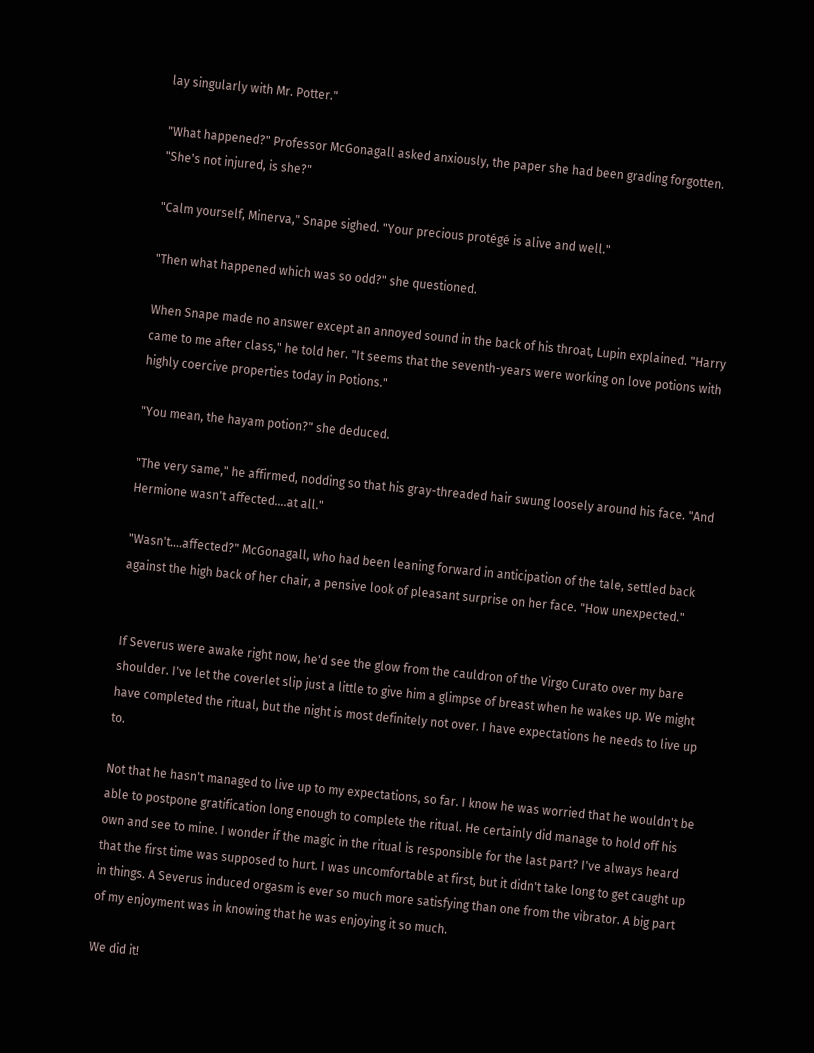lay singularly with Mr. Potter."

"What happened?" Professor McGonagall asked anxiously, the paper she had been grading forgotten. "She's not injured, is she?"

"Calm yourself, Minerva," Snape sighed. "Your precious protégé is alive and well."

"Then what happened which was so odd?" she questioned.

When Snape made no answer except an annoyed sound in the back of his throat, Lupin explained. "Harry came to me after class," he told her. "It seems that the seventh-years were working on love potions with highly coercive properties today in Potions."

"You mean, the hayam potion?" she deduced.

"The very same," he affirmed, nodding so that his gray-threaded hair swung loosely around his face. "And Hermione wasn't affected….at all."

"Wasn't….affected?" McGonagall, who had been leaning forward in anticipation of the tale, settled back against the high back of her chair, a pensive look of pleasant surprise on her face. "How unexpected."


If Severus were awake right now, he'd see the glow from the cauldron of the Virgo Curato over my bare shoulder. I've let the coverlet slip just a little to give him a glimpse of breast when he wakes up. We might have completed the ritual, but the night is most definitely not over. I have expectations he needs to live up to.

Not that he hasn't managed to live up to my expectations, so far. I know he was worried that he wouldn't be able to postpone gratification long enough to complete the ritual. He certainly did manage to hold off his own and see to mine. I wonder if the magic in the ritual is responsible for the last part? I've always heard that the first time was supposed to hurt. I was uncomfortable at first, but it didn't take long to get caught up in things. A Severus induced orgasm is ever so much more satisfying than one from the vibrator. A big part of my enjoyment was in knowing that he was enjoying it so much.

We did it!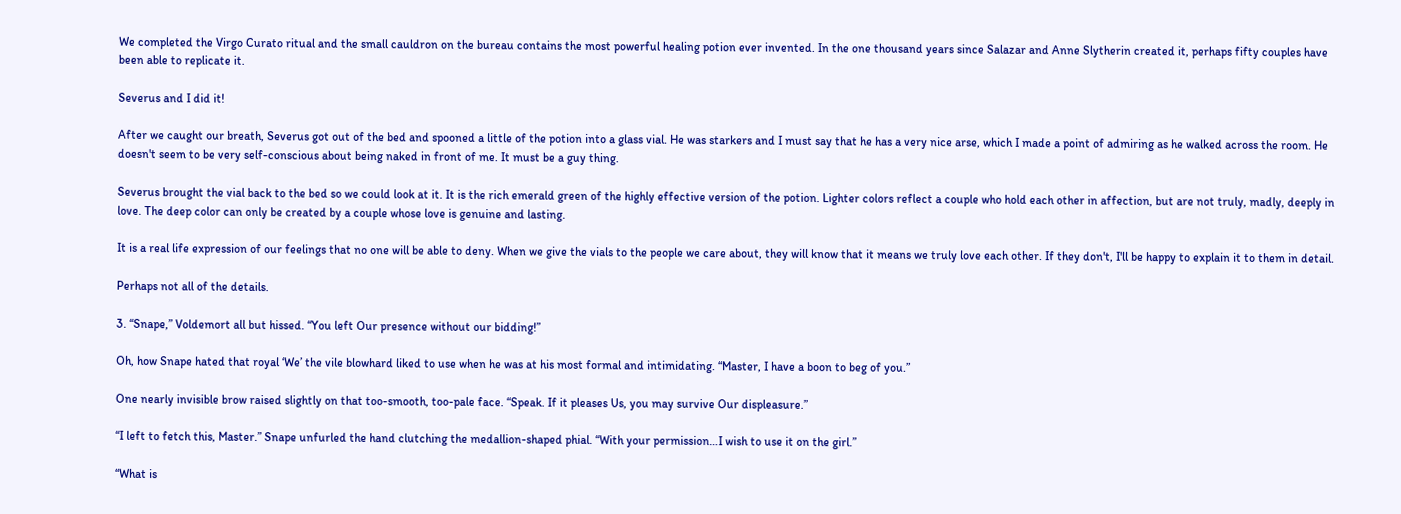We completed the Virgo Curato ritual and the small cauldron on the bureau contains the most powerful healing potion ever invented. In the one thousand years since Salazar and Anne Slytherin created it, perhaps fifty couples have been able to replicate it.

Severus and I did it!

After we caught our breath, Severus got out of the bed and spooned a little of the potion into a glass vial. He was starkers and I must say that he has a very nice arse, which I made a point of admiring as he walked across the room. He doesn't seem to be very self-conscious about being naked in front of me. It must be a guy thing.

Severus brought the vial back to the bed so we could look at it. It is the rich emerald green of the highly effective version of the potion. Lighter colors reflect a couple who hold each other in affection, but are not truly, madly, deeply in love. The deep color can only be created by a couple whose love is genuine and lasting.

It is a real life expression of our feelings that no one will be able to deny. When we give the vials to the people we care about, they will know that it means we truly love each other. If they don't, I'll be happy to explain it to them in detail.

Perhaps not all of the details.

3. “Snape,” Voldemort all but hissed. “You left Our presence without our bidding!”

Oh, how Snape hated that royal ‘We’ the vile blowhard liked to use when he was at his most formal and intimidating. “Master, I have a boon to beg of you.”

One nearly invisible brow raised slightly on that too-smooth, too-pale face. “Speak. If it pleases Us, you may survive Our displeasure.”

“I left to fetch this, Master.” Snape unfurled the hand clutching the medallion-shaped phial. “With your permission…I wish to use it on the girl.”

“What is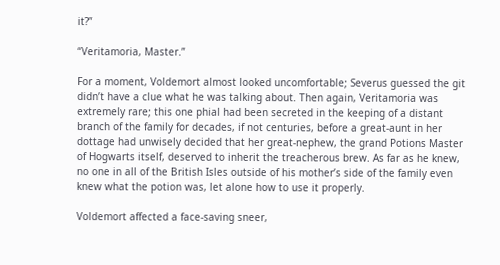it?”

“Veritamoria, Master.”

For a moment, Voldemort almost looked uncomfortable; Severus guessed the git didn’t have a clue what he was talking about. Then again, Veritamoria was extremely rare; this one phial had been secreted in the keeping of a distant branch of the family for decades, if not centuries, before a great-aunt in her dottage had unwisely decided that her great-nephew, the grand Potions Master of Hogwarts itself, deserved to inherit the treacherous brew. As far as he knew, no one in all of the British Isles outside of his mother’s side of the family even knew what the potion was, let alone how to use it properly.

Voldemort affected a face-saving sneer,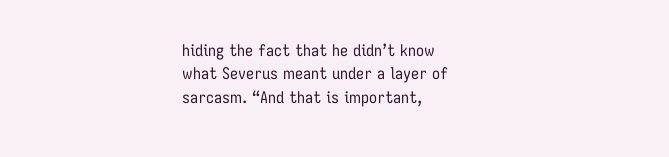hiding the fact that he didn’t know what Severus meant under a layer of sarcasm. “And that is important,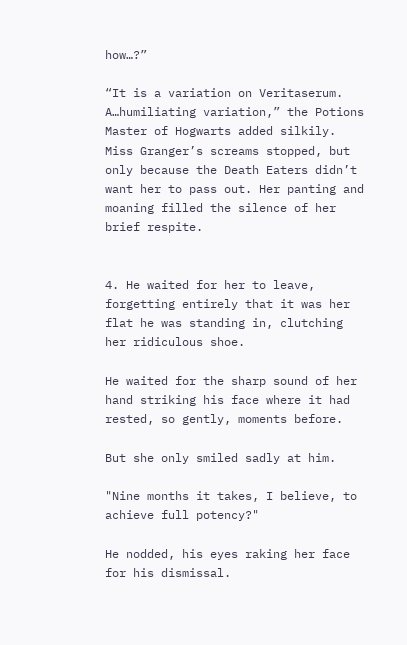how…?”

“It is a variation on Veritaserum. A…humiliating variation,” the Potions Master of Hogwarts added silkily. Miss Granger’s screams stopped, but only because the Death Eaters didn’t want her to pass out. Her panting and moaning filled the silence of her brief respite.


4. He waited for her to leave, forgetting entirely that it was her flat he was standing in, clutching her ridiculous shoe.

He waited for the sharp sound of her hand striking his face where it had rested, so gently, moments before.

But she only smiled sadly at him.

"Nine months it takes, I believe, to achieve full potency?"

He nodded, his eyes raking her face for his dismissal.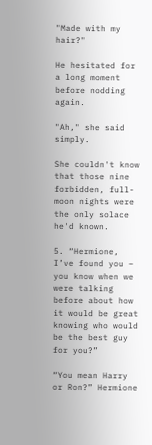"Made with my hair?"

He hesitated for a long moment before nodding again.

"Ah," she said simply.

She couldn't know that those nine forbidden, full-moon nights were the only solace he'd known.

5. “Hermione, I’ve found you – you know when we were talking before about how it would be great knowing who would be the best guy for you?”

“You mean Harry or Ron?” Hermione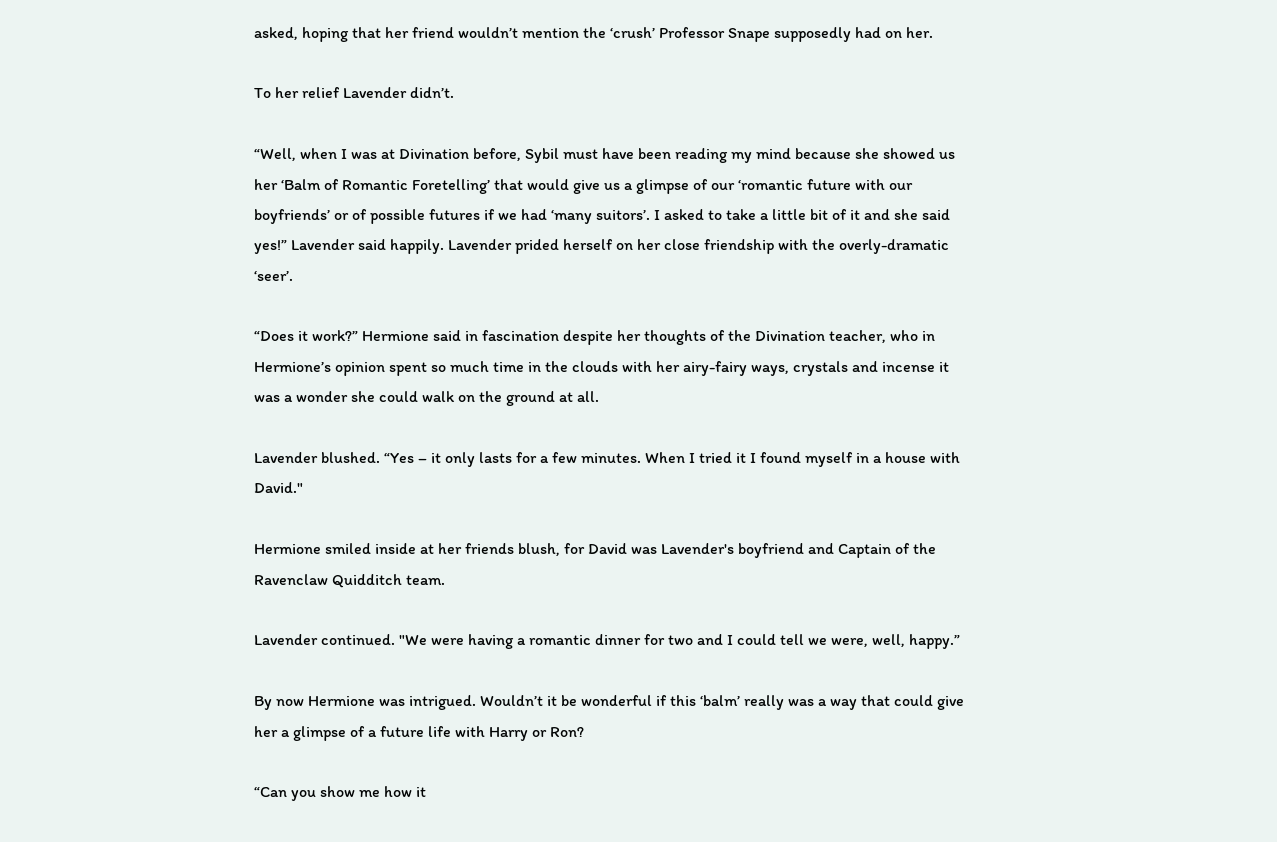asked, hoping that her friend wouldn’t mention the ‘crush’ Professor Snape supposedly had on her.

To her relief Lavender didn’t.

“Well, when I was at Divination before, Sybil must have been reading my mind because she showed us her ‘Balm of Romantic Foretelling’ that would give us a glimpse of our ‘romantic future with our boyfriends’ or of possible futures if we had ‘many suitors’. I asked to take a little bit of it and she said yes!” Lavender said happily. Lavender prided herself on her close friendship with the overly-dramatic ‘seer’.

“Does it work?” Hermione said in fascination despite her thoughts of the Divination teacher, who in Hermione’s opinion spent so much time in the clouds with her airy-fairy ways, crystals and incense it was a wonder she could walk on the ground at all.

Lavender blushed. “Yes – it only lasts for a few minutes. When I tried it I found myself in a house with David."

Hermione smiled inside at her friends blush, for David was Lavender's boyfriend and Captain of the Ravenclaw Quidditch team.

Lavender continued. "We were having a romantic dinner for two and I could tell we were, well, happy.”

By now Hermione was intrigued. Wouldn’t it be wonderful if this ‘balm’ really was a way that could give her a glimpse of a future life with Harry or Ron?

“Can you show me how it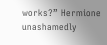works?” Hermione unashamedly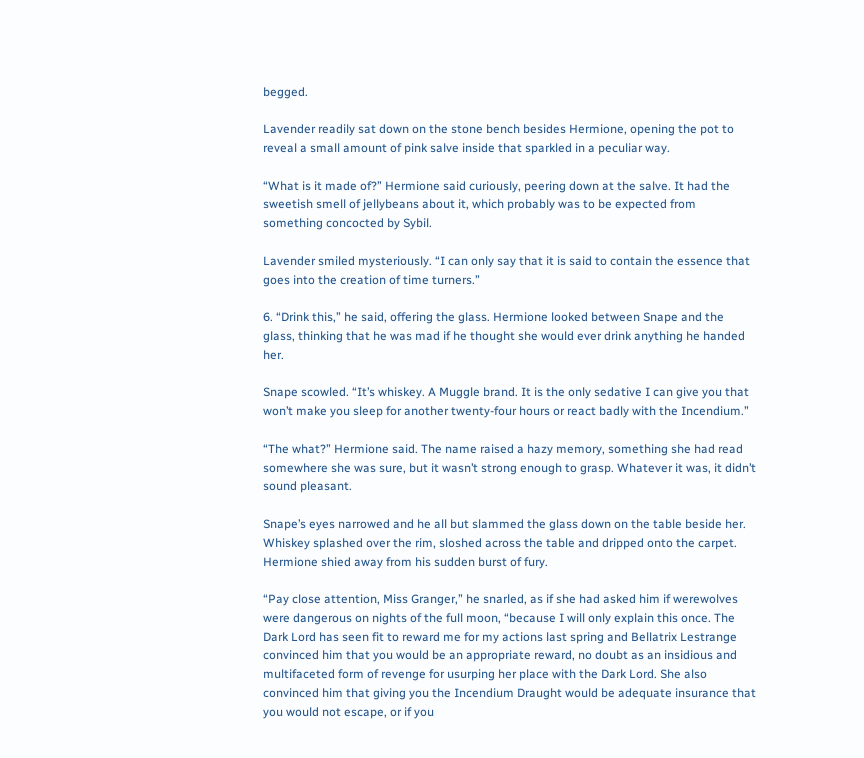begged.

Lavender readily sat down on the stone bench besides Hermione, opening the pot to reveal a small amount of pink salve inside that sparkled in a peculiar way.

“What is it made of?” Hermione said curiously, peering down at the salve. It had the sweetish smell of jellybeans about it, which probably was to be expected from something concocted by Sybil.

Lavender smiled mysteriously. “I can only say that it is said to contain the essence that goes into the creation of time turners.”

6. “Drink this,” he said, offering the glass. Hermione looked between Snape and the glass, thinking that he was mad if he thought she would ever drink anything he handed her.

Snape scowled. “It’s whiskey. A Muggle brand. It is the only sedative I can give you that won’t make you sleep for another twenty-four hours or react badly with the Incendium.”

“The what?” Hermione said. The name raised a hazy memory, something she had read somewhere she was sure, but it wasn’t strong enough to grasp. Whatever it was, it didn’t sound pleasant.

Snape’s eyes narrowed and he all but slammed the glass down on the table beside her. Whiskey splashed over the rim, sloshed across the table and dripped onto the carpet. Hermione shied away from his sudden burst of fury.

“Pay close attention, Miss Granger,” he snarled, as if she had asked him if werewolves were dangerous on nights of the full moon, “because I will only explain this once. The Dark Lord has seen fit to reward me for my actions last spring and Bellatrix Lestrange convinced him that you would be an appropriate reward, no doubt as an insidious and multifaceted form of revenge for usurping her place with the Dark Lord. She also convinced him that giving you the Incendium Draught would be adequate insurance that you would not escape, or if you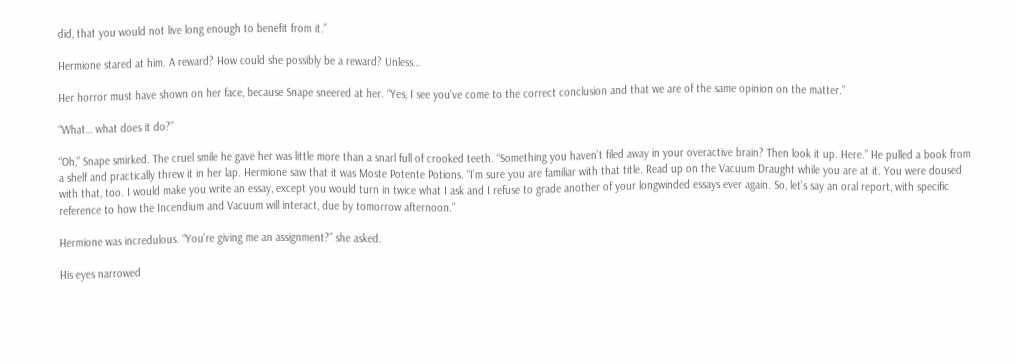did, that you would not live long enough to benefit from it.”

Hermione stared at him. A reward? How could she possibly be a reward? Unless…

Her horror must have shown on her face, because Snape sneered at her. “Yes, I see you’ve come to the correct conclusion and that we are of the same opinion on the matter.”

“What… what does it do?”

“Oh,” Snape smirked. The cruel smile he gave her was little more than a snarl full of crooked teeth. “Something you haven’t filed away in your overactive brain? Then look it up. Here.” He pulled a book from a shelf and practically threw it in her lap. Hermione saw that it was Moste Potente Potions. “I’m sure you are familiar with that title. Read up on the Vacuum Draught while you are at it. You were doused with that, too. I would make you write an essay, except you would turn in twice what I ask and I refuse to grade another of your longwinded essays ever again. So, let’s say an oral report, with specific reference to how the Incendium and Vacuum will interact, due by tomorrow afternoon.”

Hermione was incredulous. “You’re giving me an assignment?” she asked.

His eyes narrowed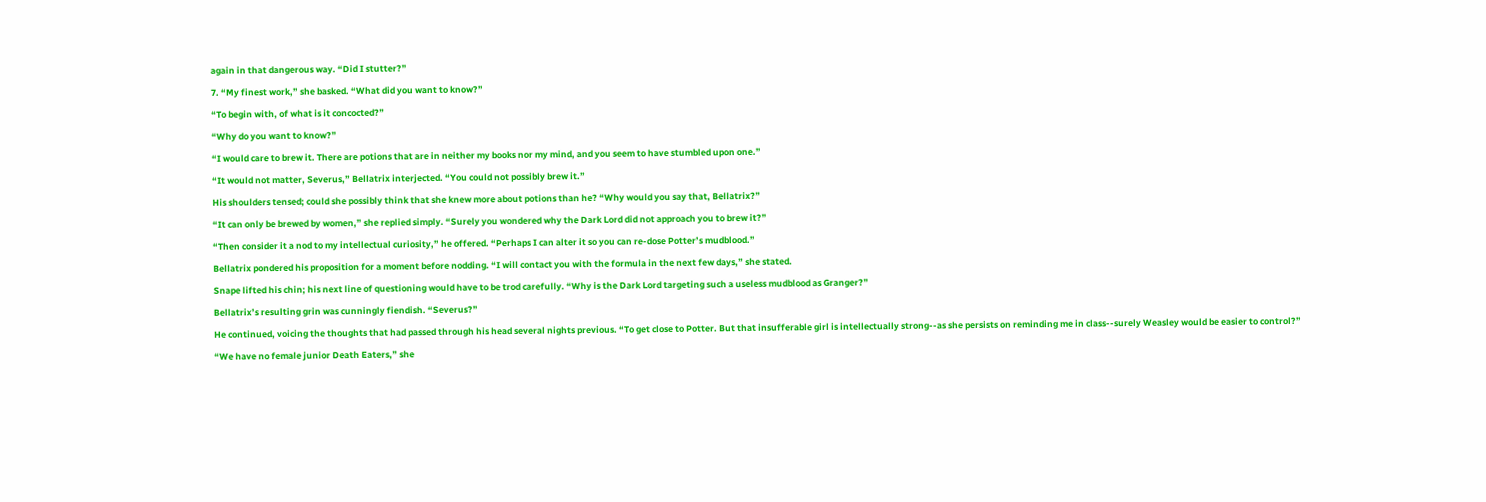again in that dangerous way. “Did I stutter?”

7. “My finest work,” she basked. “What did you want to know?”

“To begin with, of what is it concocted?”

“Why do you want to know?”

“I would care to brew it. There are potions that are in neither my books nor my mind, and you seem to have stumbled upon one.”

“It would not matter, Severus,” Bellatrix interjected. “You could not possibly brew it.”

His shoulders tensed; could she possibly think that she knew more about potions than he? “Why would you say that, Bellatrix?”

“It can only be brewed by women,” she replied simply. “Surely you wondered why the Dark Lord did not approach you to brew it?”

“Then consider it a nod to my intellectual curiosity,” he offered. “Perhaps I can alter it so you can re-dose Potter’s mudblood.”

Bellatrix pondered his proposition for a moment before nodding. “I will contact you with the formula in the next few days,” she stated.

Snape lifted his chin; his next line of questioning would have to be trod carefully. “Why is the Dark Lord targeting such a useless mudblood as Granger?”

Bellatrix’s resulting grin was cunningly fiendish. “Severus?”

He continued, voicing the thoughts that had passed through his head several nights previous. “To get close to Potter. But that insufferable girl is intellectually strong--as she persists on reminding me in class--surely Weasley would be easier to control?”

“We have no female junior Death Eaters,” she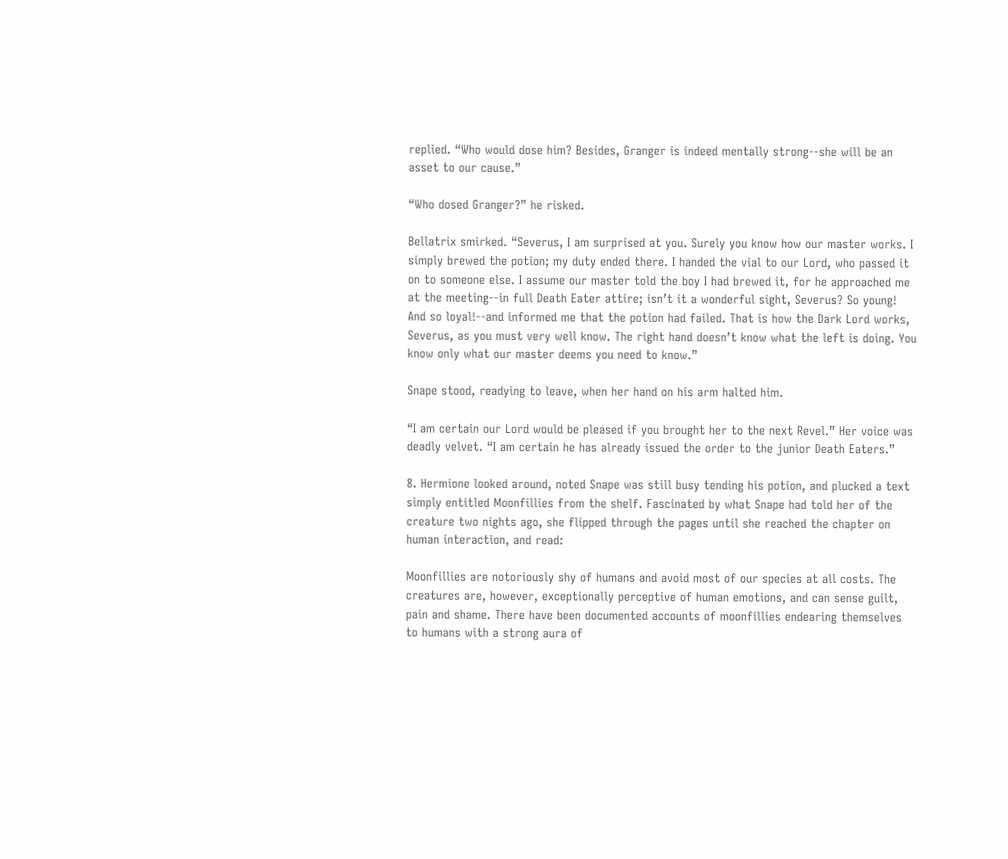replied. “Who would dose him? Besides, Granger is indeed mentally strong--she will be an asset to our cause.”

“Who dosed Granger?” he risked.

Bellatrix smirked. “Severus, I am surprised at you. Surely you know how our master works. I simply brewed the potion; my duty ended there. I handed the vial to our Lord, who passed it on to someone else. I assume our master told the boy I had brewed it, for he approached me at the meeting--in full Death Eater attire; isn’t it a wonderful sight, Severus? So young! And so loyal!--and informed me that the potion had failed. That is how the Dark Lord works, Severus, as you must very well know. The right hand doesn’t know what the left is doing. You know only what our master deems you need to know.”

Snape stood, readying to leave, when her hand on his arm halted him.

“I am certain our Lord would be pleased if you brought her to the next Revel.” Her voice was deadly velvet. “I am certain he has already issued the order to the junior Death Eaters.”

8. Hermione looked around, noted Snape was still busy tending his potion, and plucked a text simply entitled Moonfillies from the shelf. Fascinated by what Snape had told her of the creature two nights ago, she flipped through the pages until she reached the chapter on human interaction, and read:

Moonfillies are notoriously shy of humans and avoid most of our species at all costs. The creatures are, however, exceptionally perceptive of human emotions, and can sense guilt, pain and shame. There have been documented accounts of moonfillies endearing themselves to humans with a strong aura of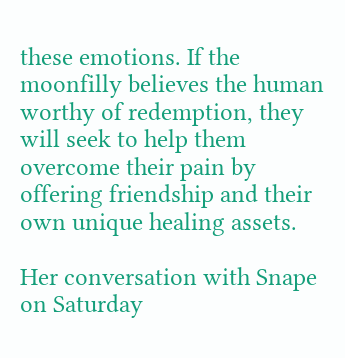these emotions. If the moonfilly believes the human worthy of redemption, they will seek to help them overcome their pain by offering friendship and their own unique healing assets.

Her conversation with Snape on Saturday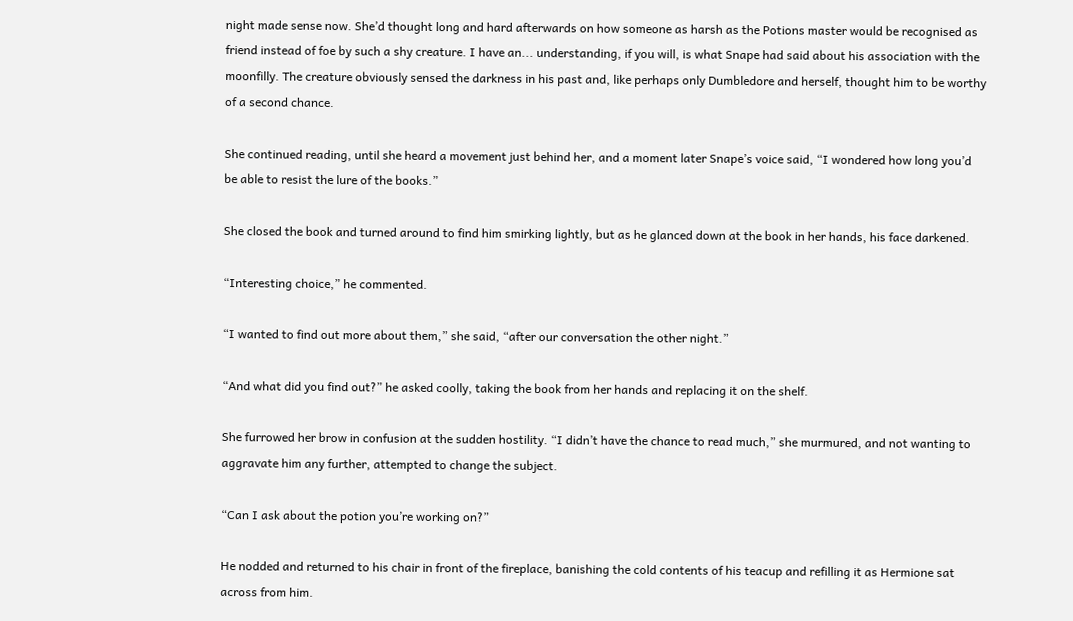night made sense now. She’d thought long and hard afterwards on how someone as harsh as the Potions master would be recognised as friend instead of foe by such a shy creature. I have an... understanding, if you will, is what Snape had said about his association with the moonfilly. The creature obviously sensed the darkness in his past and, like perhaps only Dumbledore and herself, thought him to be worthy of a second chance.

She continued reading, until she heard a movement just behind her, and a moment later Snape’s voice said, “I wondered how long you’d be able to resist the lure of the books.”

She closed the book and turned around to find him smirking lightly, but as he glanced down at the book in her hands, his face darkened.

“Interesting choice,” he commented.

“I wanted to find out more about them,” she said, “after our conversation the other night.”

“And what did you find out?” he asked coolly, taking the book from her hands and replacing it on the shelf.

She furrowed her brow in confusion at the sudden hostility. “I didn’t have the chance to read much,” she murmured, and not wanting to aggravate him any further, attempted to change the subject.

“Can I ask about the potion you’re working on?”

He nodded and returned to his chair in front of the fireplace, banishing the cold contents of his teacup and refilling it as Hermione sat across from him.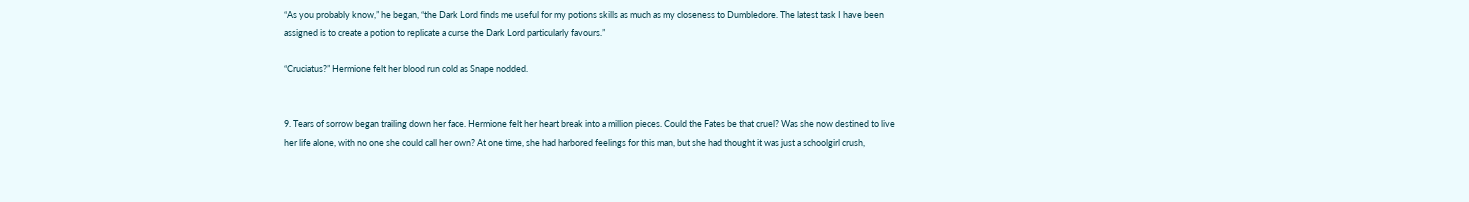“As you probably know,” he began, “the Dark Lord finds me useful for my potions skills as much as my closeness to Dumbledore. The latest task I have been assigned is to create a potion to replicate a curse the Dark Lord particularly favours.”

“Cruciatus?” Hermione felt her blood run cold as Snape nodded.


9. Tears of sorrow began trailing down her face. Hermione felt her heart break into a million pieces. Could the Fates be that cruel? Was she now destined to live her life alone, with no one she could call her own? At one time, she had harbored feelings for this man, but she had thought it was just a schoolgirl crush,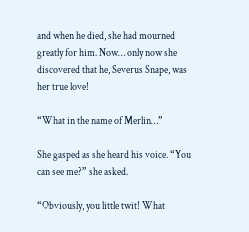and when he died, she had mourned greatly for him. Now… only now she discovered that he, Severus Snape, was her true love!

“What in the name of Merlin…”

She gasped as she heard his voice. “You can see me?” she asked.

“Obviously, you little twit! What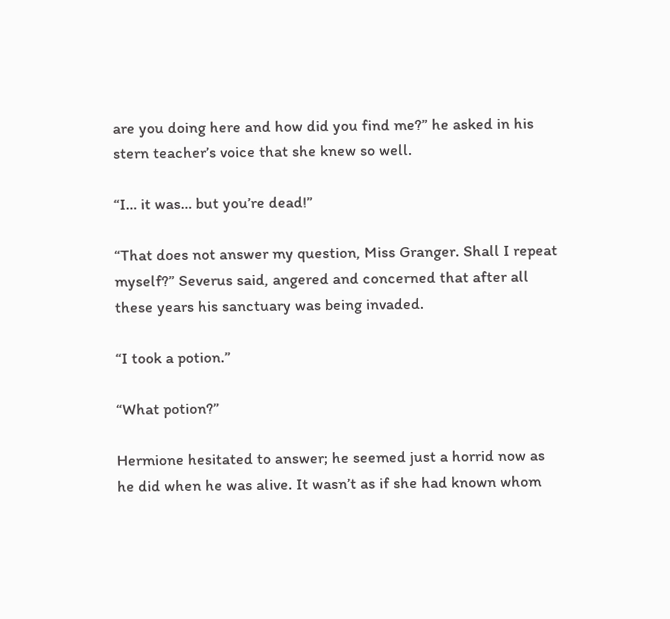are you doing here and how did you find me?” he asked in his stern teacher’s voice that she knew so well.

“I… it was… but you’re dead!”

“That does not answer my question, Miss Granger. Shall I repeat myself?” Severus said, angered and concerned that after all these years his sanctuary was being invaded.

“I took a potion.”

“What potion?”

Hermione hesitated to answer; he seemed just a horrid now as he did when he was alive. It wasn’t as if she had known whom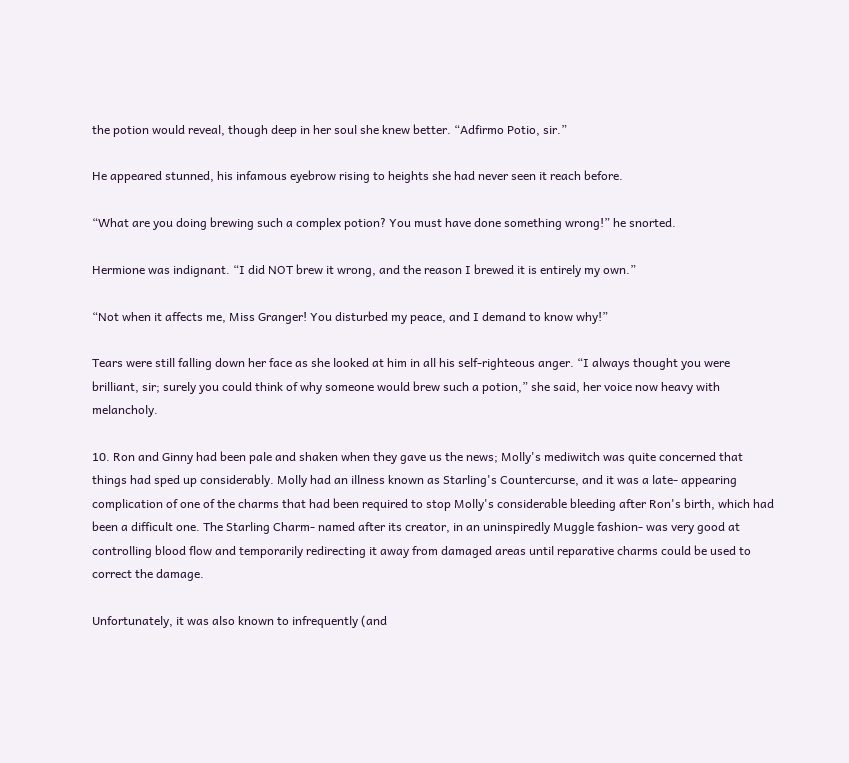the potion would reveal, though deep in her soul she knew better. “Adfirmo Potio, sir.”

He appeared stunned, his infamous eyebrow rising to heights she had never seen it reach before.

“What are you doing brewing such a complex potion? You must have done something wrong!” he snorted.

Hermione was indignant. “I did NOT brew it wrong, and the reason I brewed it is entirely my own.”

“Not when it affects me, Miss Granger! You disturbed my peace, and I demand to know why!”

Tears were still falling down her face as she looked at him in all his self-righteous anger. “I always thought you were brilliant, sir; surely you could think of why someone would brew such a potion,” she said, her voice now heavy with melancholy.

10. Ron and Ginny had been pale and shaken when they gave us the news; Molly's mediwitch was quite concerned that things had sped up considerably. Molly had an illness known as Starling's Countercurse, and it was a late- appearing complication of one of the charms that had been required to stop Molly's considerable bleeding after Ron's birth, which had been a difficult one. The Starling Charm- named after its creator, in an uninspiredly Muggle fashion- was very good at controlling blood flow and temporarily redirecting it away from damaged areas until reparative charms could be used to correct the damage.

Unfortunately, it was also known to infrequently (and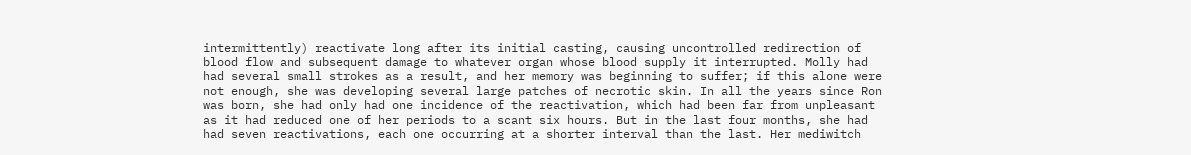intermittently) reactivate long after its initial casting, causing uncontrolled redirection of blood flow and subsequent damage to whatever organ whose blood supply it interrupted. Molly had had several small strokes as a result, and her memory was beginning to suffer; if this alone were not enough, she was developing several large patches of necrotic skin. In all the years since Ron was born, she had only had one incidence of the reactivation, which had been far from unpleasant as it had reduced one of her periods to a scant six hours. But in the last four months, she had had seven reactivations, each one occurring at a shorter interval than the last. Her mediwitch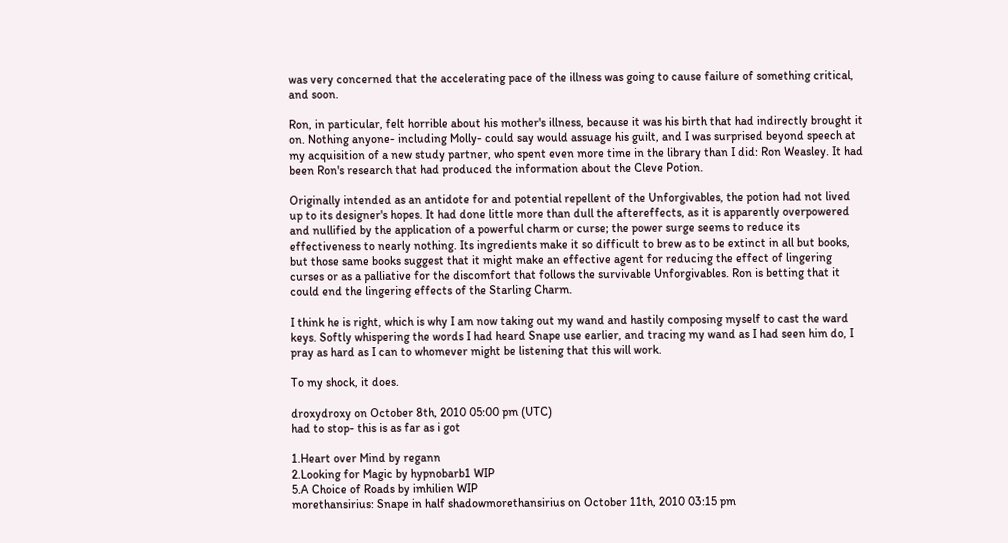was very concerned that the accelerating pace of the illness was going to cause failure of something critical, and soon.

Ron, in particular, felt horrible about his mother's illness, because it was his birth that had indirectly brought it on. Nothing anyone- including Molly- could say would assuage his guilt, and I was surprised beyond speech at my acquisition of a new study partner, who spent even more time in the library than I did: Ron Weasley. It had been Ron's research that had produced the information about the Cleve Potion.

Originally intended as an antidote for and potential repellent of the Unforgivables, the potion had not lived up to its designer's hopes. It had done little more than dull the aftereffects, as it is apparently overpowered and nullified by the application of a powerful charm or curse; the power surge seems to reduce its effectiveness to nearly nothing. Its ingredients make it so difficult to brew as to be extinct in all but books, but those same books suggest that it might make an effective agent for reducing the effect of lingering curses or as a palliative for the discomfort that follows the survivable Unforgivables. Ron is betting that it could end the lingering effects of the Starling Charm.

I think he is right, which is why I am now taking out my wand and hastily composing myself to cast the ward keys. Softly whispering the words I had heard Snape use earlier, and tracing my wand as I had seen him do, I pray as hard as I can to whomever might be listening that this will work.

To my shock, it does.

droxydroxy on October 8th, 2010 05:00 pm (UTC)
had to stop- this is as far as i got

1.Heart over Mind by regann
2.Looking for Magic by hypnobarb1 WIP
5.A Choice of Roads by imhilien WIP
morethansirius: Snape in half shadowmorethansirius on October 11th, 2010 03:15 pm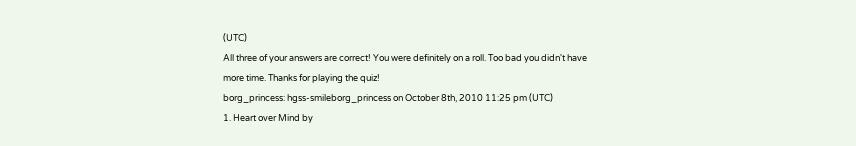(UTC)
All three of your answers are correct! You were definitely on a roll. Too bad you didn't have more time. Thanks for playing the quiz!
borg_princess: hgss-smileborg_princess on October 8th, 2010 11:25 pm (UTC)
1. Heart over Mind by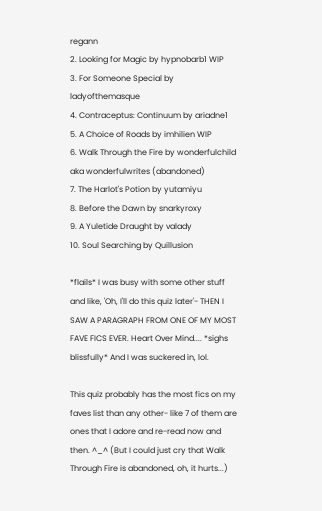regann
2. Looking for Magic by hypnobarb1 WIP
3. For Someone Special by ladyofthemasque
4. Contraceptus: Continuum by ariadne1
5. A Choice of Roads by imhilien WIP
6. Walk Through the Fire by wonderfulchild aka wonderfulwrites (abandoned)
7. The Harlot's Potion by yutamiyu
8. Before the Dawn by snarkyroxy
9. A Yuletide Draught by valady
10. Soul Searching by Quillusion

*flails* I was busy with some other stuff and like, 'Oh, I'll do this quiz later'- THEN I SAW A PARAGRAPH FROM ONE OF MY MOST FAVE FICS EVER. Heart Over Mind.... *sighs blissfully* And I was suckered in, lol.

This quiz probably has the most fics on my faves list than any other- like 7 of them are ones that I adore and re-read now and then. ^_^ (But I could just cry that Walk Through Fire is abandoned, oh, it hurts...)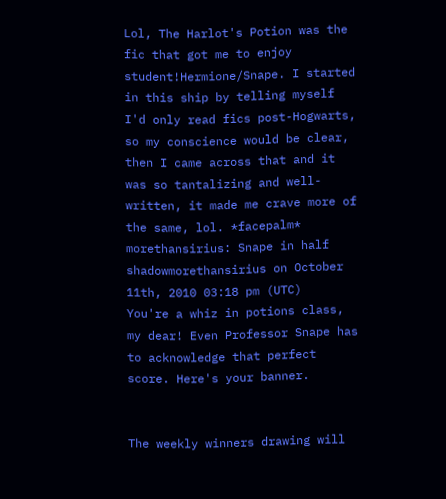Lol, The Harlot's Potion was the fic that got me to enjoy student!Hermione/Snape. I started in this ship by telling myself I'd only read fics post-Hogwarts, so my conscience would be clear, then I came across that and it was so tantalizing and well-written, it made me crave more of the same, lol. *facepalm*
morethansirius: Snape in half shadowmorethansirius on October 11th, 2010 03:18 pm (UTC)
You're a whiz in potions class, my dear! Even Professor Snape has to acknowledge that perfect score. Here's your banner.


The weekly winners drawing will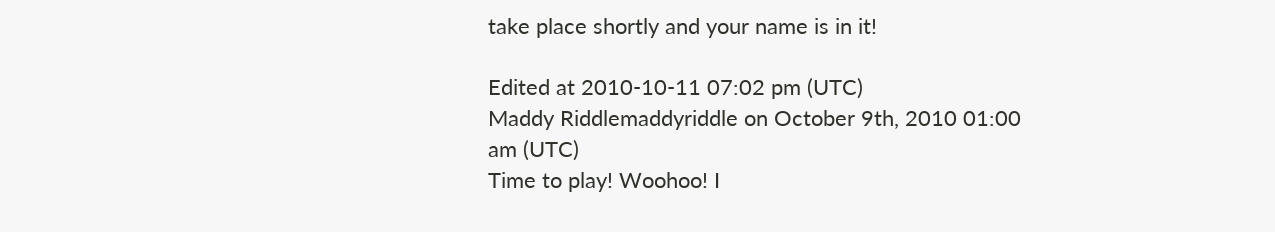take place shortly and your name is in it!

Edited at 2010-10-11 07:02 pm (UTC)
Maddy Riddlemaddyriddle on October 9th, 2010 01:00 am (UTC)
Time to play! Woohoo! I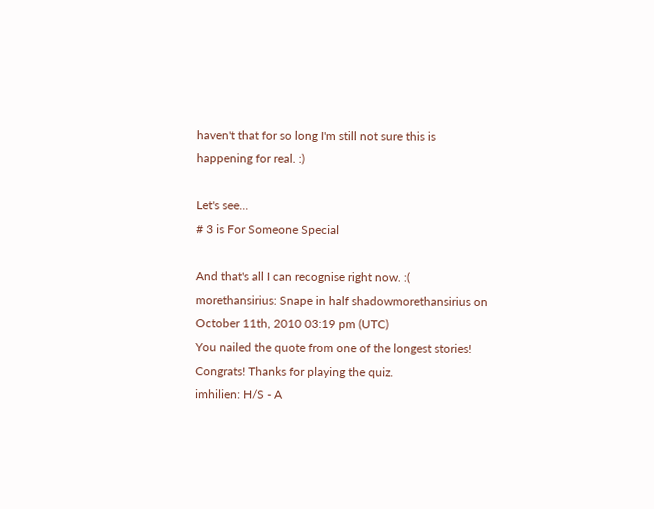haven't that for so long I'm still not sure this is happening for real. :)

Let's see...
# 3 is For Someone Special

And that's all I can recognise right now. :(
morethansirius: Snape in half shadowmorethansirius on October 11th, 2010 03:19 pm (UTC)
You nailed the quote from one of the longest stories! Congrats! Thanks for playing the quiz.
imhilien: H/S - A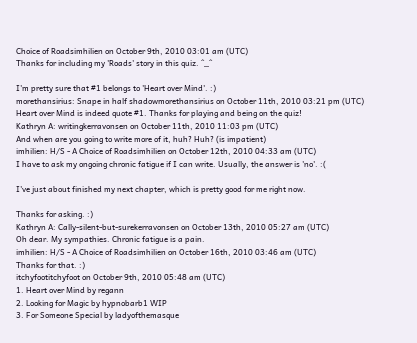Choice of Roadsimhilien on October 9th, 2010 03:01 am (UTC)
Thanks for including my 'Roads' story in this quiz. ^_^

I'm pretty sure that #1 belongs to 'Heart over Mind'. :)
morethansirius: Snape in half shadowmorethansirius on October 11th, 2010 03:21 pm (UTC)
Heart over Mind is indeed quote #1. Thanks for playing and being on the quiz!
Kathryn A: writingkerravonsen on October 11th, 2010 11:03 pm (UTC)
And when are you going to write more of it, huh? Huh? (is impatient)
imhilien: H/S - A Choice of Roadsimhilien on October 12th, 2010 04:33 am (UTC)
I have to ask my ongoing chronic fatigue if I can write. Usually, the answer is 'no'. :(

I've just about finished my next chapter, which is pretty good for me right now.

Thanks for asking. :)
Kathryn A: Cally-silent-but-surekerravonsen on October 13th, 2010 05:27 am (UTC)
Oh dear. My sympathies. Chronic fatigue is a pain.
imhilien: H/S - A Choice of Roadsimhilien on October 16th, 2010 03:46 am (UTC)
Thanks for that. :)
itchyfootitchyfoot on October 9th, 2010 05:48 am (UTC)
1. Heart over Mind by regann
2. Looking for Magic by hypnobarb1 WIP
3. For Someone Special by ladyofthemasque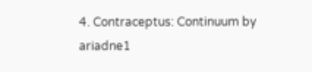4. Contraceptus: Continuum by ariadne1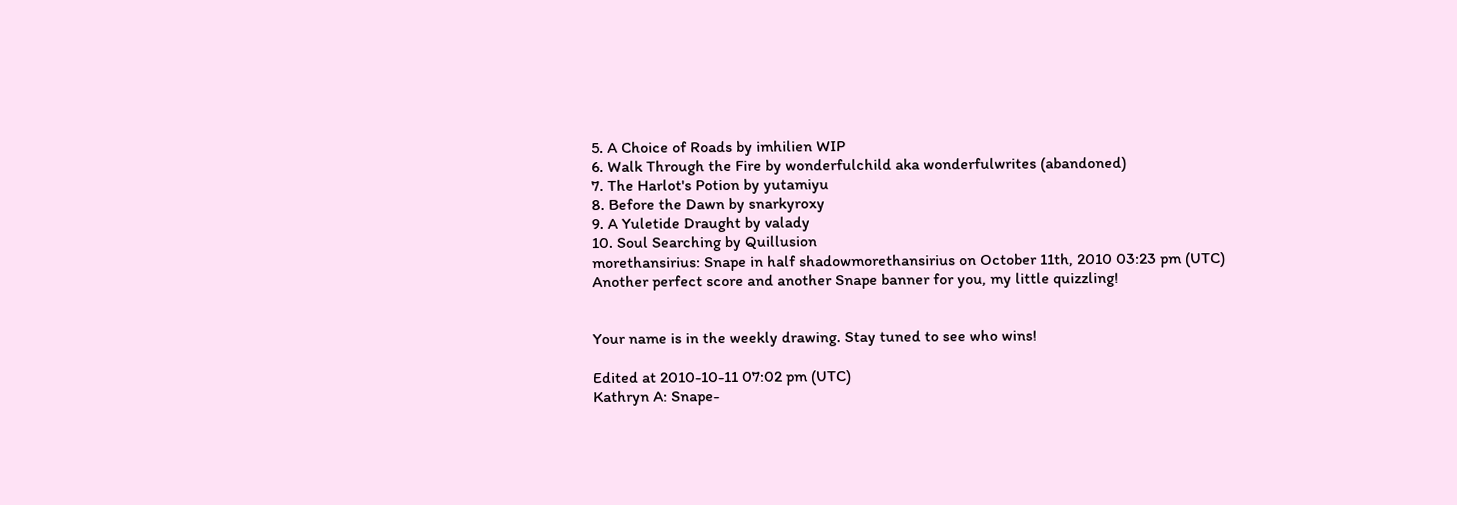5. A Choice of Roads by imhilien WIP
6. Walk Through the Fire by wonderfulchild aka wonderfulwrites (abandoned)
7. The Harlot's Potion by yutamiyu
8. Before the Dawn by snarkyroxy
9. A Yuletide Draught by valady
10. Soul Searching by Quillusion
morethansirius: Snape in half shadowmorethansirius on October 11th, 2010 03:23 pm (UTC)
Another perfect score and another Snape banner for you, my little quizzling!


Your name is in the weekly drawing. Stay tuned to see who wins!

Edited at 2010-10-11 07:02 pm (UTC)
Kathryn A: Snape-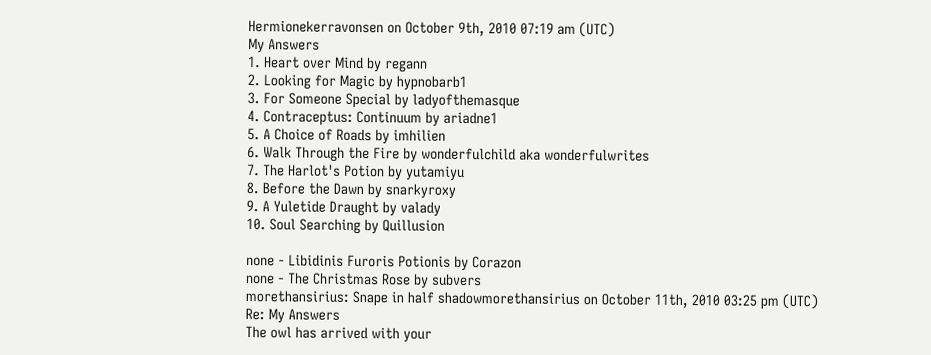Hermionekerravonsen on October 9th, 2010 07:19 am (UTC)
My Answers
1. Heart over Mind by regann
2. Looking for Magic by hypnobarb1
3. For Someone Special by ladyofthemasque
4. Contraceptus: Continuum by ariadne1
5. A Choice of Roads by imhilien
6. Walk Through the Fire by wonderfulchild aka wonderfulwrites
7. The Harlot's Potion by yutamiyu
8. Before the Dawn by snarkyroxy
9. A Yuletide Draught by valady
10. Soul Searching by Quillusion

none - Libidinis Furoris Potionis by Corazon
none - The Christmas Rose by subvers
morethansirius: Snape in half shadowmorethansirius on October 11th, 2010 03:25 pm (UTC)
Re: My Answers
The owl has arrived with your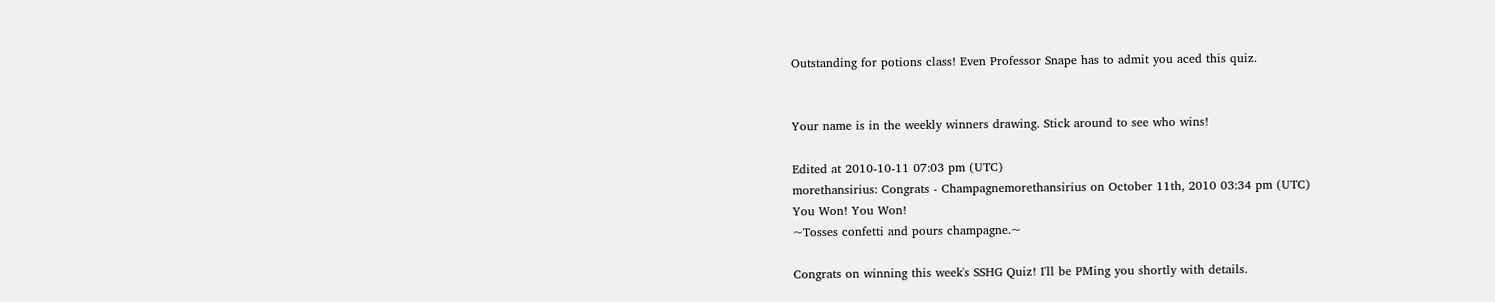Outstanding for potions class! Even Professor Snape has to admit you aced this quiz.


Your name is in the weekly winners drawing. Stick around to see who wins!

Edited at 2010-10-11 07:03 pm (UTC)
morethansirius: Congrats - Champagnemorethansirius on October 11th, 2010 03:34 pm (UTC)
You Won! You Won!
~Tosses confetti and pours champagne.~

Congrats on winning this week's SSHG Quiz! I'll be PMing you shortly with details.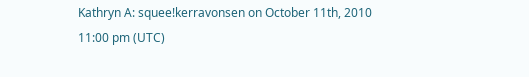Kathryn A: squee!kerravonsen on October 11th, 2010 11:00 pm (UTC)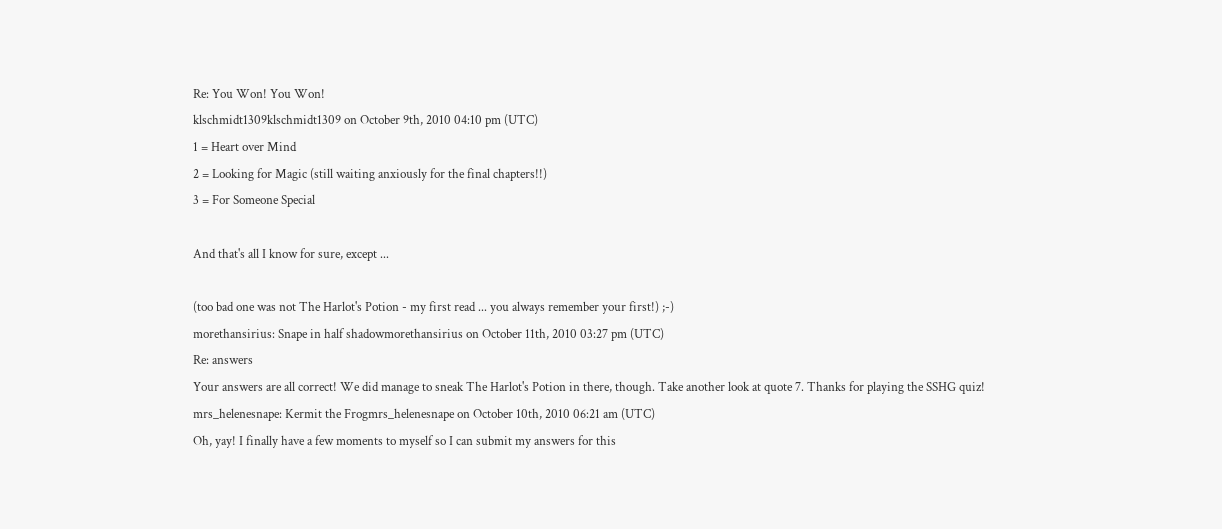Re: You Won! You Won!
klschmidt1309klschmidt1309 on October 9th, 2010 04:10 pm (UTC)
1 = Heart over Mind
2 = Looking for Magic (still waiting anxiously for the final chapters!!)
3 = For Someone Special

And that's all I know for sure, except ...

(too bad one was not The Harlot's Potion - my first read ... you always remember your first!) ;-)
morethansirius: Snape in half shadowmorethansirius on October 11th, 2010 03:27 pm (UTC)
Re: answers
Your answers are all correct! We did manage to sneak The Harlot's Potion in there, though. Take another look at quote 7. Thanks for playing the SSHG quiz!
mrs_helenesnape: Kermit the Frogmrs_helenesnape on October 10th, 2010 06:21 am (UTC)
Oh, yay! I finally have a few moments to myself so I can submit my answers for this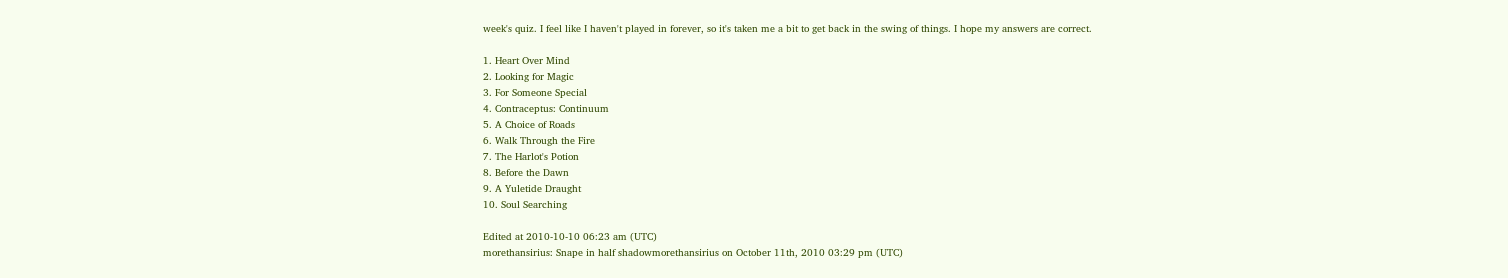week's quiz. I feel like I haven't played in forever, so it's taken me a bit to get back in the swing of things. I hope my answers are correct.

1. Heart Over Mind
2. Looking for Magic
3. For Someone Special
4. Contraceptus: Continuum
5. A Choice of Roads
6. Walk Through the Fire
7. The Harlot's Potion
8. Before the Dawn
9. A Yuletide Draught
10. Soul Searching

Edited at 2010-10-10 06:23 am (UTC)
morethansirius: Snape in half shadowmorethansirius on October 11th, 2010 03:29 pm (UTC)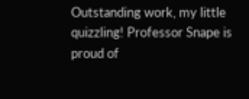Outstanding work, my little quizzling! Professor Snape is proud of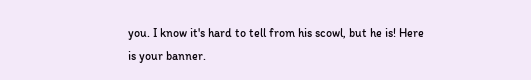you. I know it's hard to tell from his scowl, but he is! Here is your banner.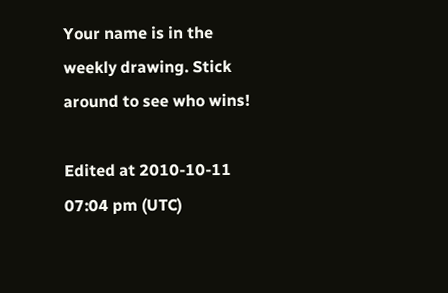Your name is in the weekly drawing. Stick around to see who wins!

Edited at 2010-10-11 07:04 pm (UTC)